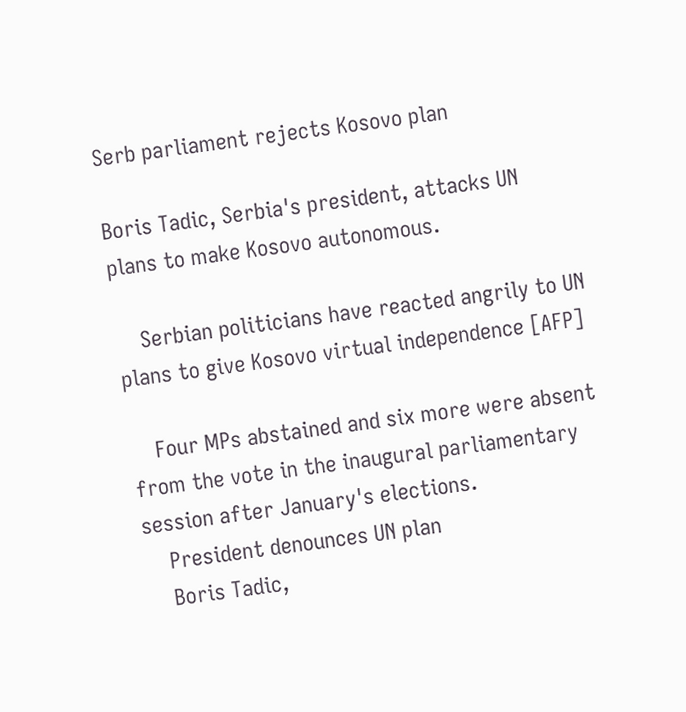Serb parliament rejects Kosovo plan

Boris Tadic, Serbia's president, attacks UN plans to make Kosovo autonomous.

    Serbian politicians have reacted angrily to UN plans to give Kosovo virtual independence [AFP]

    Four MPs abstained and six more were absent from the vote in the inaugural parliamentary session after January's elections.
    President denounces UN plan
    Boris Tadic,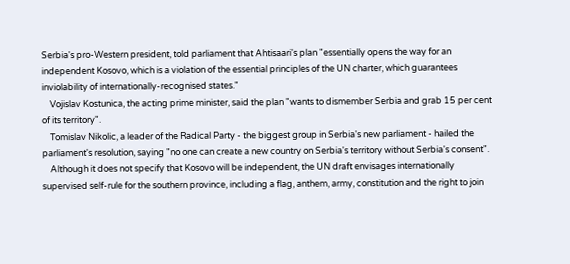Serbia's pro-Western president, told parliament that Ahtisaari's plan "essentially opens the way for an independent Kosovo, which is a violation of the essential principles of the UN charter, which guarantees inviolability of internationally-recognised states."
    Vojislav Kostunica, the acting prime minister, said the plan "wants to dismember Serbia and grab 15 per cent of its territory".
    Tomislav Nikolic, a leader of the Radical Party - the biggest group in Serbia's new parliament - hailed the parliament's resolution, saying "no one can create a new country on Serbia's territory without Serbia's consent".
    Although it does not specify that Kosovo will be independent, the UN draft envisages internationally supervised self-rule for the southern province, including a flag, anthem, army, constitution and the right to join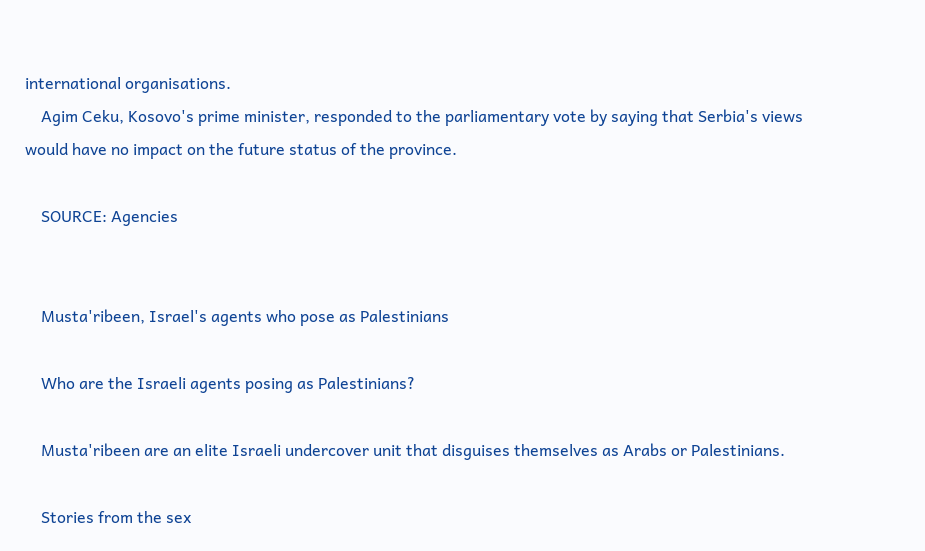international organisations.
    Agim Ceku, Kosovo's prime minister, responded to the parliamentary vote by saying that Serbia's views would have no impact on the future status of the province.

    SOURCE: Agencies


    Musta'ribeen, Israel's agents who pose as Palestinians

    Who are the Israeli agents posing as Palestinians?

    Musta'ribeen are an elite Israeli undercover unit that disguises themselves as Arabs or Palestinians.

    Stories from the sex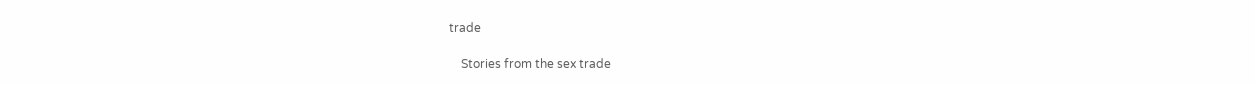trade

    Stories from the sex trade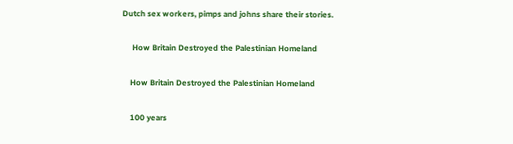Dutch sex workers, pimps and johns share their stories.

     How Britain Destroyed the Palestinian Homeland

    How Britain Destroyed the Palestinian Homeland

    100 years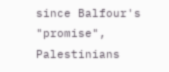since Balfour's "promise", Palestinians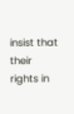insist that their rights in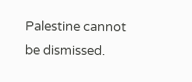Palestine cannot be dismissed.